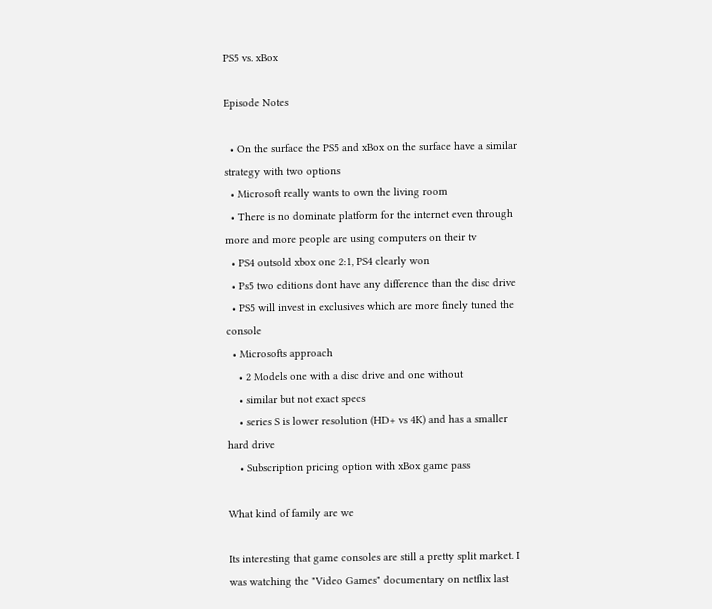PS5 vs. xBox

Episode Notes

  • On the surface the PS5 and xBox on the surface have a similar strategy with two options
  • Microsoft really wants to own the living room
  • There is no dominate platform for the internet even through more and more people are using computers on their tv
  • PS4 outsold xbox one 2:1, PS4 clearly won
  • Ps5 two editions dont have any difference than the disc drive
  • PS5 will invest in exclusives which are more finely tuned the console
  • Microsofts approach
    • 2 Models one with a disc drive and one without
    • similar but not exact specs
    • series S is lower resolution (HD+ vs 4K) and has a smaller hard drive
    • Subscription pricing option with xBox game pass

What kind of family are we

Its interesting that game consoles are still a pretty split market. I was watching the "Video Games" documentary on netflix last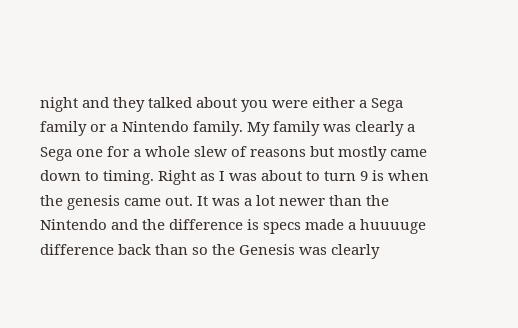night and they talked about you were either a Sega family or a Nintendo family. My family was clearly a Sega one for a whole slew of reasons but mostly came down to timing. Right as I was about to turn 9 is when the genesis came out. It was a lot newer than the Nintendo and the difference is specs made a huuuuge difference back than so the Genesis was clearly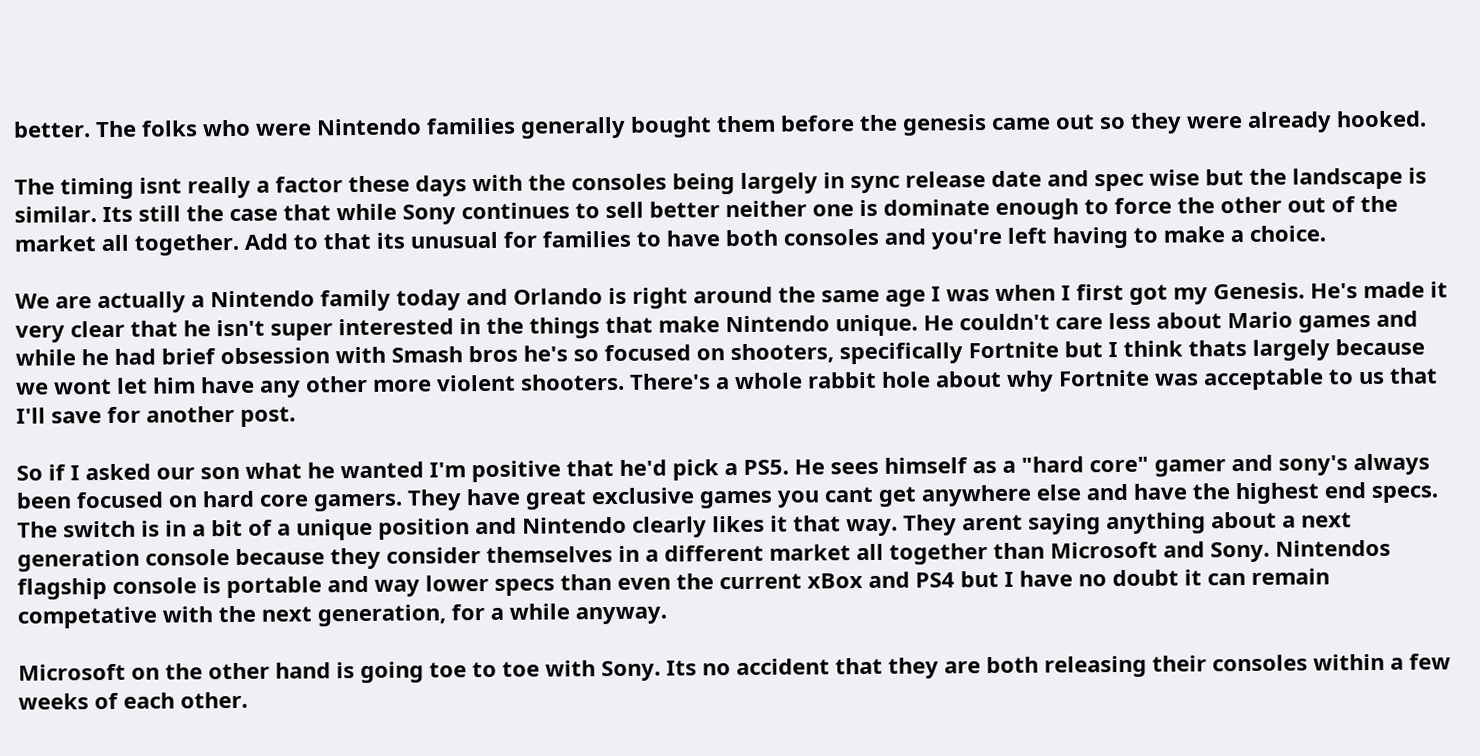better. The folks who were Nintendo families generally bought them before the genesis came out so they were already hooked.

The timing isnt really a factor these days with the consoles being largely in sync release date and spec wise but the landscape is similar. Its still the case that while Sony continues to sell better neither one is dominate enough to force the other out of the market all together. Add to that its unusual for families to have both consoles and you're left having to make a choice.

We are actually a Nintendo family today and Orlando is right around the same age I was when I first got my Genesis. He's made it very clear that he isn't super interested in the things that make Nintendo unique. He couldn't care less about Mario games and while he had brief obsession with Smash bros he's so focused on shooters, specifically Fortnite but I think thats largely because we wont let him have any other more violent shooters. There's a whole rabbit hole about why Fortnite was acceptable to us that I'll save for another post.

So if I asked our son what he wanted I'm positive that he'd pick a PS5. He sees himself as a "hard core" gamer and sony's always been focused on hard core gamers. They have great exclusive games you cant get anywhere else and have the highest end specs. The switch is in a bit of a unique position and Nintendo clearly likes it that way. They arent saying anything about a next generation console because they consider themselves in a different market all together than Microsoft and Sony. Nintendos flagship console is portable and way lower specs than even the current xBox and PS4 but I have no doubt it can remain competative with the next generation, for a while anyway.

Microsoft on the other hand is going toe to toe with Sony. Its no accident that they are both releasing their consoles within a few weeks of each other.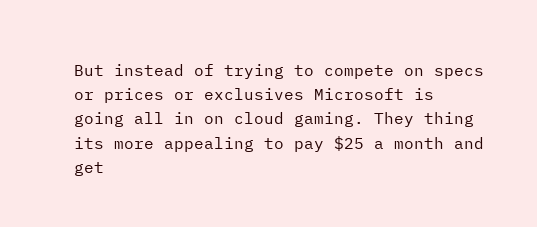But instead of trying to compete on specs or prices or exclusives Microsoft is going all in on cloud gaming. They thing its more appealing to pay $25 a month and get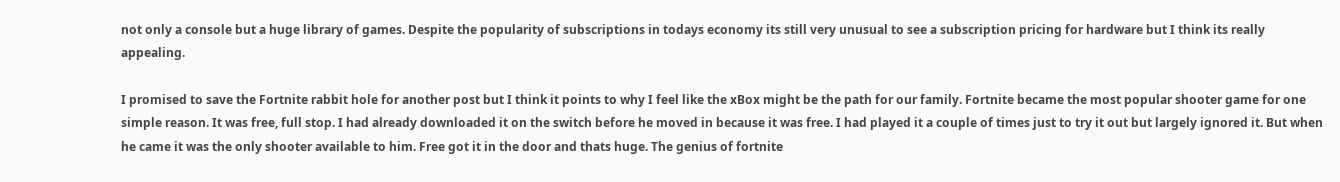not only a console but a huge library of games. Despite the popularity of subscriptions in todays economy its still very unusual to see a subscription pricing for hardware but I think its really appealing.

I promised to save the Fortnite rabbit hole for another post but I think it points to why I feel like the xBox might be the path for our family. Fortnite became the most popular shooter game for one simple reason. It was free, full stop. I had already downloaded it on the switch before he moved in because it was free. I had played it a couple of times just to try it out but largely ignored it. But when he came it was the only shooter available to him. Free got it in the door and thats huge. The genius of fortnite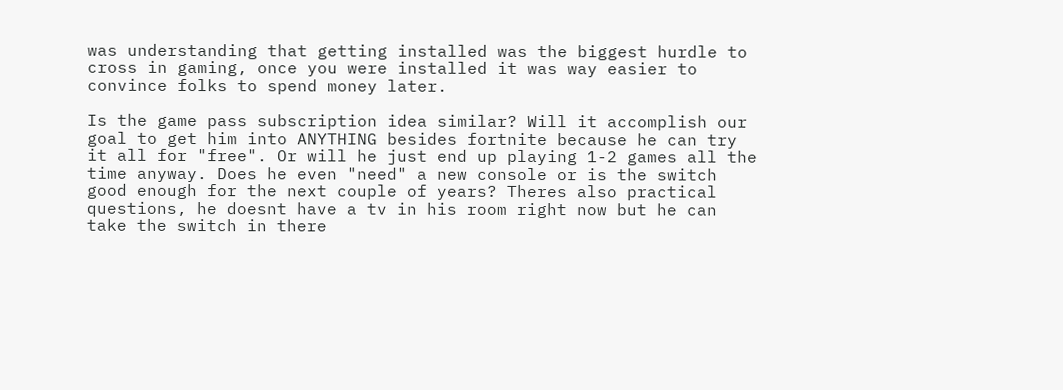was understanding that getting installed was the biggest hurdle to cross in gaming, once you were installed it was way easier to convince folks to spend money later.

Is the game pass subscription idea similar? Will it accomplish our goal to get him into ANYTHING besides fortnite because he can try it all for "free". Or will he just end up playing 1-2 games all the time anyway. Does he even "need" a new console or is the switch good enough for the next couple of years? Theres also practical questions, he doesnt have a tv in his room right now but he can take the switch in there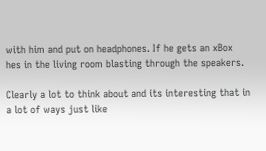with him and put on headphones. If he gets an xBox hes in the living room blasting through the speakers.

Clearly a lot to think about and its interesting that in a lot of ways just like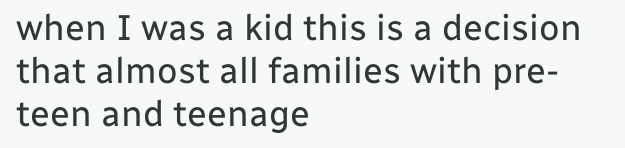when I was a kid this is a decision that almost all families with pre-teen and teenage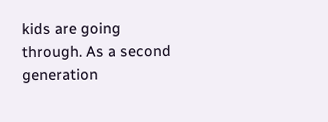kids are going through. As a second generation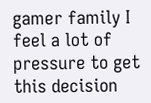gamer family I feel a lot of pressure to get this decision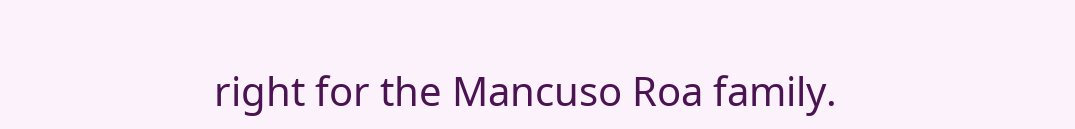right for the Mancuso Roa family.